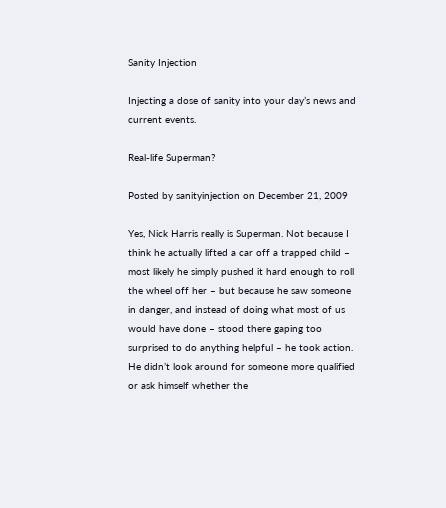Sanity Injection

Injecting a dose of sanity into your day’s news and current events.

Real-life Superman?

Posted by sanityinjection on December 21, 2009

Yes, Nick Harris really is Superman. Not because I think he actually lifted a car off a trapped child – most likely he simply pushed it hard enough to roll the wheel off her – but because he saw someone in danger, and instead of doing what most of us would have done – stood there gaping too surprised to do anything helpful – he took action. He didn’t look around for someone more qualified or ask himself whether the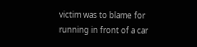victim was to blame for running in front of a car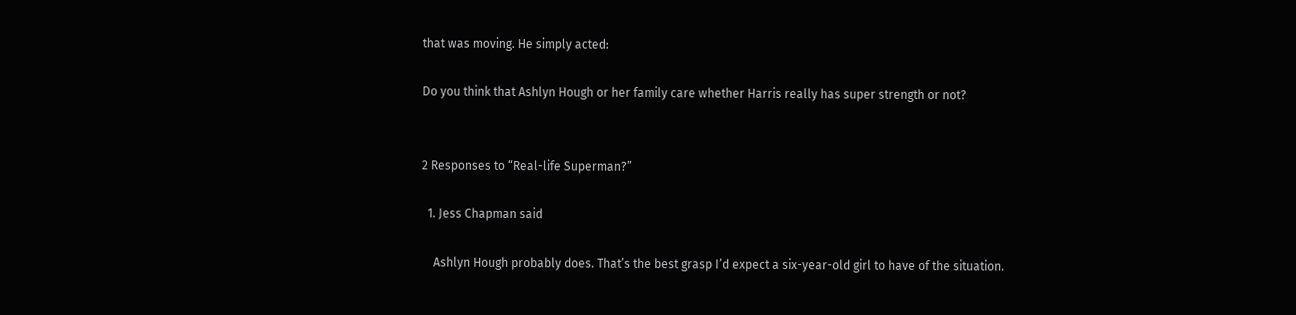that was moving. He simply acted:

Do you think that Ashlyn Hough or her family care whether Harris really has super strength or not?


2 Responses to “Real-life Superman?”

  1. Jess Chapman said

    Ashlyn Hough probably does. That’s the best grasp I’d expect a six-year-old girl to have of the situation.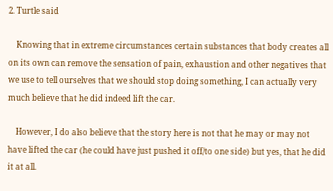2. Turtle said

    Knowing that in extreme circumstances certain substances that body creates all on its own can remove the sensation of pain, exhaustion and other negatives that we use to tell ourselves that we should stop doing something, I can actually very much believe that he did indeed lift the car.

    However, I do also believe that the story here is not that he may or may not have lifted the car (he could have just pushed it off/to one side) but yes, that he did it at all.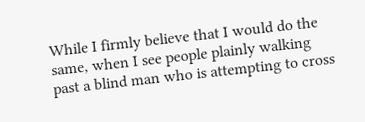While I firmly believe that I would do the same, when I see people plainly walking past a blind man who is attempting to cross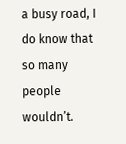a busy road, I do know that so many people wouldn’t.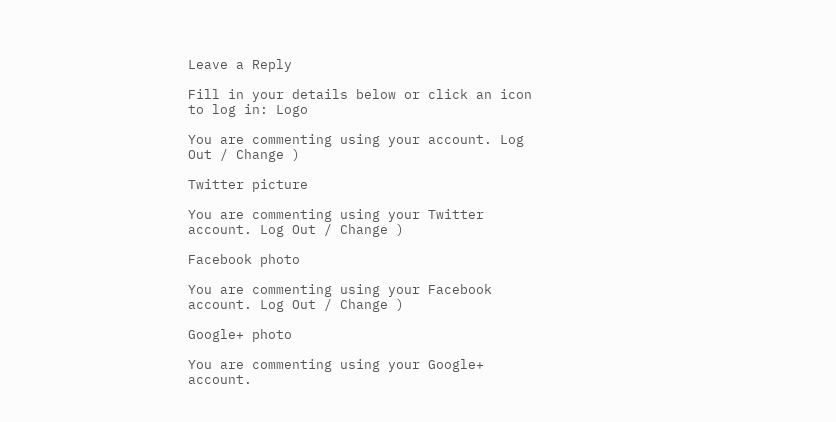Leave a Reply

Fill in your details below or click an icon to log in: Logo

You are commenting using your account. Log Out / Change )

Twitter picture

You are commenting using your Twitter account. Log Out / Change )

Facebook photo

You are commenting using your Facebook account. Log Out / Change )

Google+ photo

You are commenting using your Google+ account.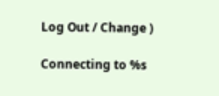Log Out / Change )

Connecting to %s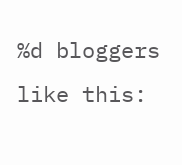%d bloggers like this: